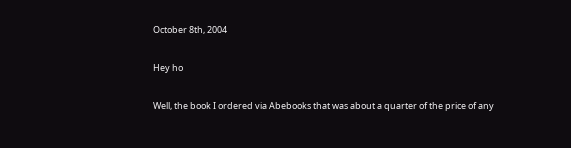October 8th, 2004

Hey ho

Well, the book I ordered via Abebooks that was about a quarter of the price of any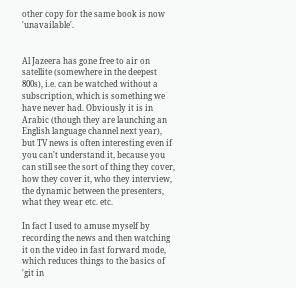other copy for the same book is now 'unavailable'.


Al Jazeera has gone free to air on satellite (somewhere in the deepest 800s), i.e. can be watched without a subscription, which is something we have never had. Obviously it is in Arabic (though they are launching an English language channel next year), but TV news is often interesting even if you can't understand it, because you can still see the sort of thing they cover, how they cover it, who they interview, the dynamic between the presenters, what they wear etc. etc.

In fact I used to amuse myself by recording the news and then watching it on the video in fast forward mode, which reduces things to the basics of 'git in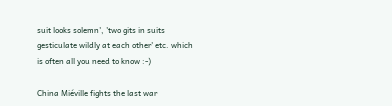suit looks solemn', 'two gits in suits gesticulate wildly at each other' etc. which is often all you need to know :-)

China Miéville fights the last war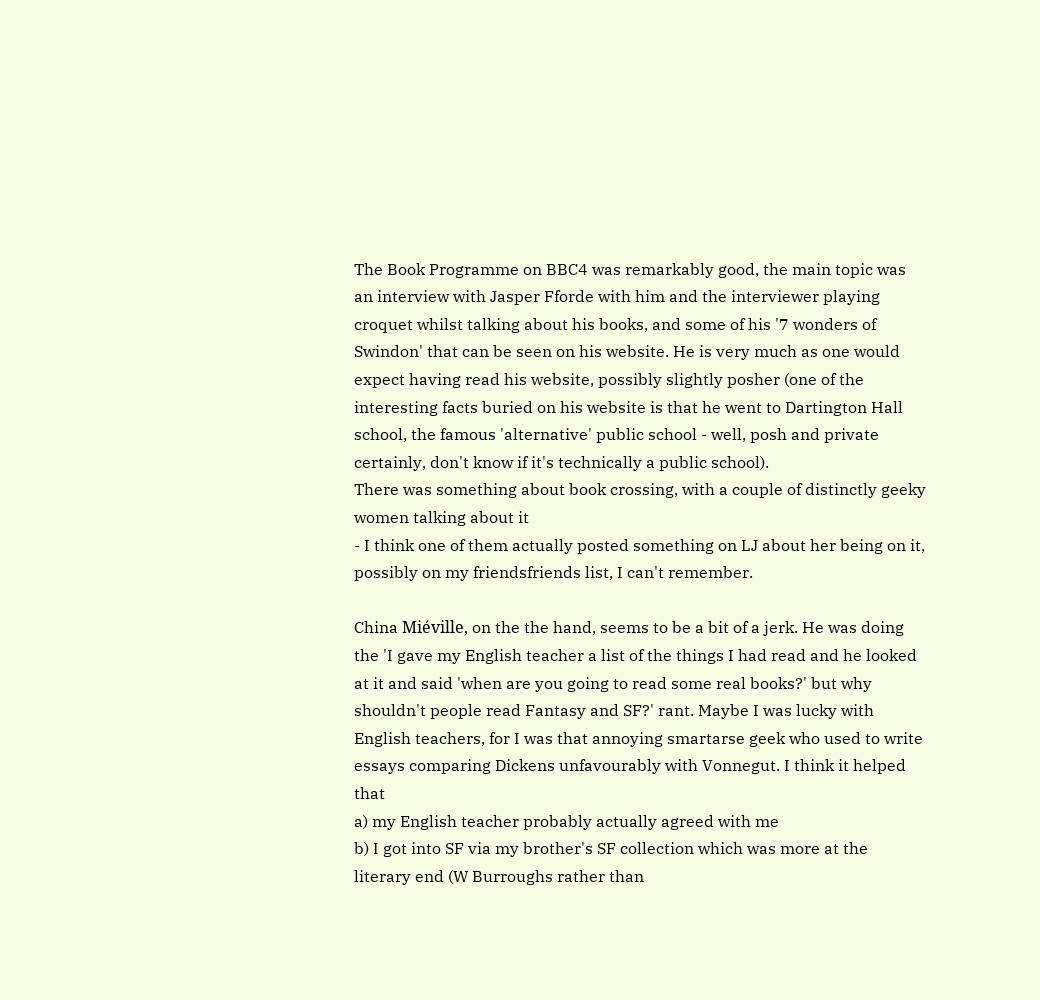The Book Programme on BBC4 was remarkably good, the main topic was an interview with Jasper Fforde with him and the interviewer playing croquet whilst talking about his books, and some of his '7 wonders of Swindon' that can be seen on his website. He is very much as one would expect having read his website, possibly slightly posher (one of the interesting facts buried on his website is that he went to Dartington Hall school, the famous 'alternative' public school - well, posh and private certainly, don't know if it's technically a public school).
There was something about book crossing, with a couple of distinctly geeky women talking about it
- I think one of them actually posted something on LJ about her being on it, possibly on my friendsfriends list, I can't remember.

China Miéville, on the the hand, seems to be a bit of a jerk. He was doing the 'I gave my English teacher a list of the things I had read and he looked at it and said 'when are you going to read some real books?' but why shouldn't people read Fantasy and SF?' rant. Maybe I was lucky with English teachers, for I was that annoying smartarse geek who used to write essays comparing Dickens unfavourably with Vonnegut. I think it helped that
a) my English teacher probably actually agreed with me
b) I got into SF via my brother's SF collection which was more at the literary end (W Burroughs rather than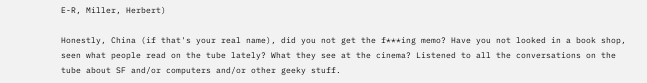E-R, Miller, Herbert)

Honestly, China (if that's your real name), did you not get the f***ing memo? Have you not looked in a book shop, seen what people read on the tube lately? What they see at the cinema? Listened to all the conversations on the tube about SF and/or computers and/or other geeky stuff.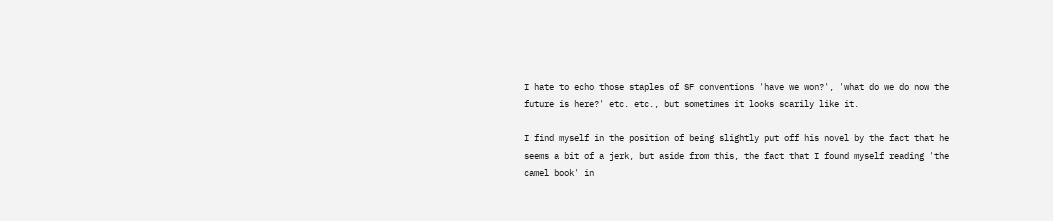I hate to echo those staples of SF conventions 'have we won?', 'what do we do now the future is here?' etc. etc., but sometimes it looks scarily like it.

I find myself in the position of being slightly put off his novel by the fact that he seems a bit of a jerk, but aside from this, the fact that I found myself reading 'the camel book' in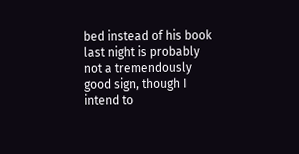bed instead of his book last night is probably not a tremendously good sign, though I intend to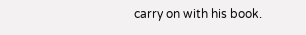carry on with his book.